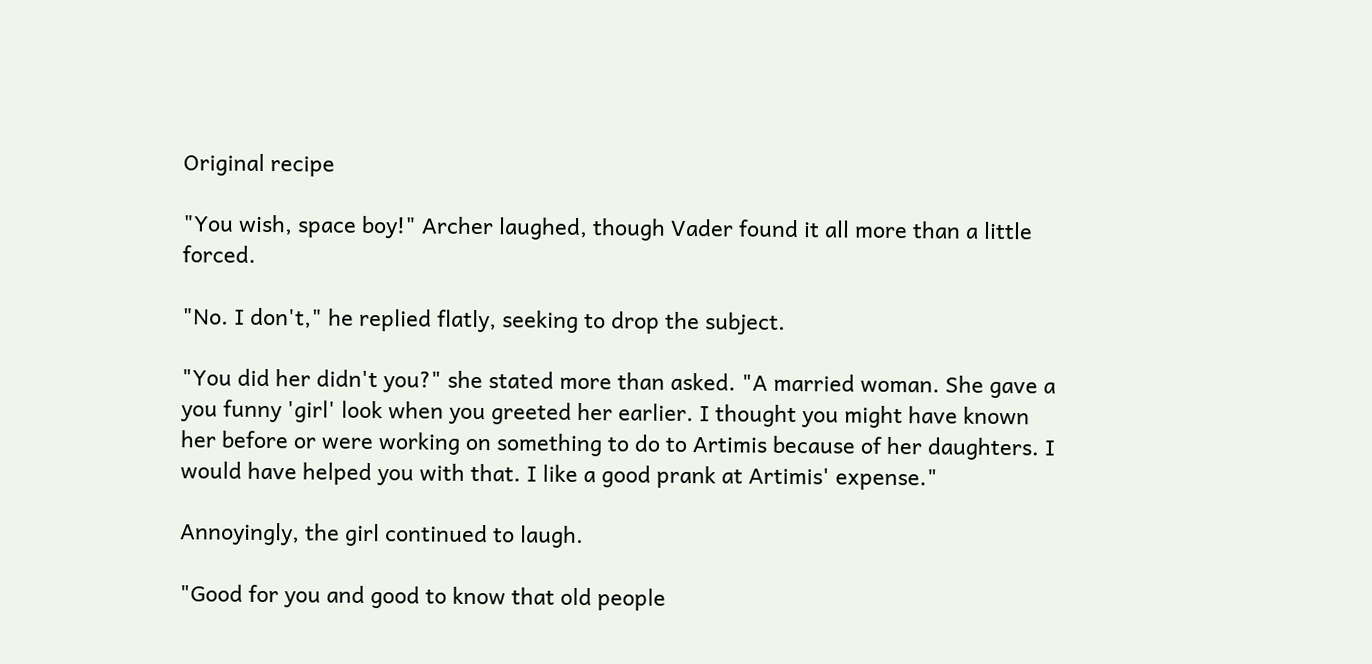Original recipe

"You wish, space boy!" Archer laughed, though Vader found it all more than a little forced.

"No. I don't," he replied flatly, seeking to drop the subject.

"You did her didn't you?" she stated more than asked. "A married woman. She gave a you funny 'girl' look when you greeted her earlier. I thought you might have known her before or were working on something to do to Artimis because of her daughters. I would have helped you with that. I like a good prank at Artimis' expense."

Annoyingly, the girl continued to laugh.

"Good for you and good to know that old people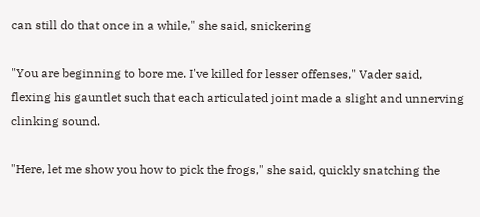can still do that once in a while," she said, snickering

"You are beginning to bore me. I've killed for lesser offenses," Vader said, flexing his gauntlet such that each articulated joint made a slight and unnerving clinking sound.

"Here, let me show you how to pick the frogs," she said, quickly snatching the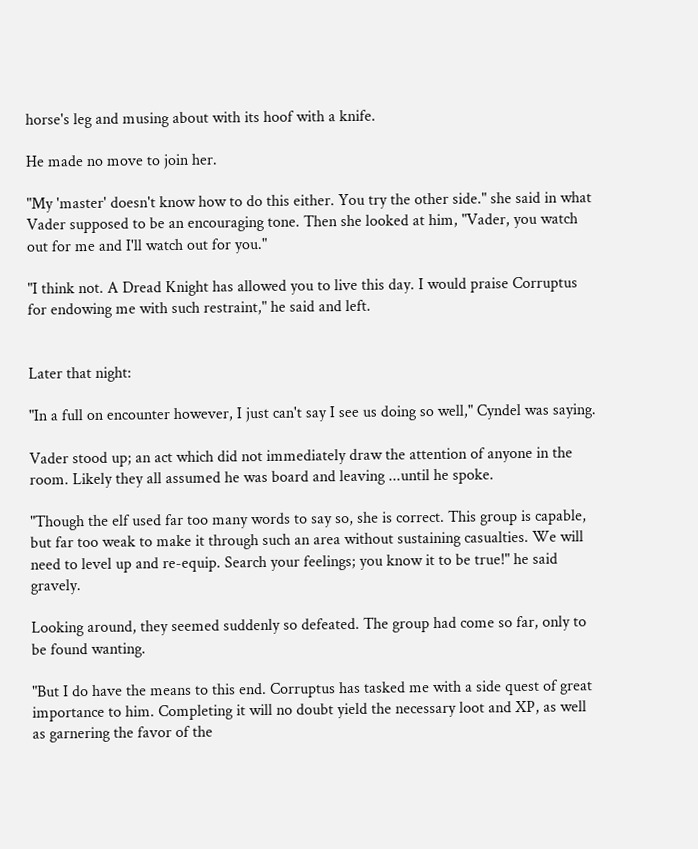horse's leg and musing about with its hoof with a knife.

He made no move to join her.

"My 'master' doesn't know how to do this either. You try the other side." she said in what Vader supposed to be an encouraging tone. Then she looked at him, "Vader, you watch out for me and I'll watch out for you."

"I think not. A Dread Knight has allowed you to live this day. I would praise Corruptus for endowing me with such restraint," he said and left.


Later that night:

"In a full on encounter however, I just can't say I see us doing so well," Cyndel was saying.

Vader stood up; an act which did not immediately draw the attention of anyone in the room. Likely they all assumed he was board and leaving ...until he spoke.

"Though the elf used far too many words to say so, she is correct. This group is capable, but far too weak to make it through such an area without sustaining casualties. We will need to level up and re-equip. Search your feelings; you know it to be true!" he said gravely.

Looking around, they seemed suddenly so defeated. The group had come so far, only to be found wanting.

"But I do have the means to this end. Corruptus has tasked me with a side quest of great importance to him. Completing it will no doubt yield the necessary loot and XP, as well as garnering the favor of the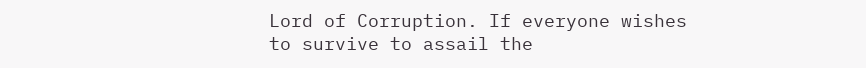Lord of Corruption. If everyone wishes to survive to assail the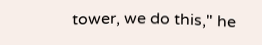tower, we do this," he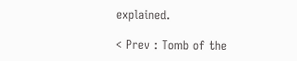explained.

< Prev : Tomb of the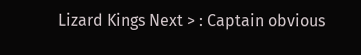Lizard Kings Next > : Captain obvious